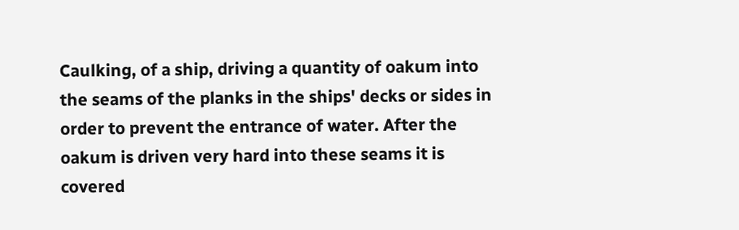Caulking, of a ship, driving a quantity of oakum into the seams of the planks in the ships' decks or sides in order to prevent the entrance of water. After the oakum is driven very hard into these seams it is covered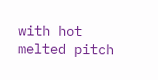with hot melted pitch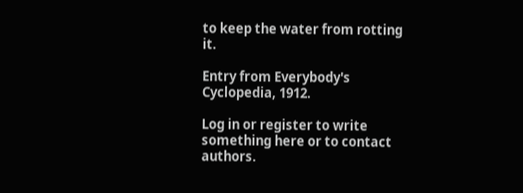to keep the water from rotting it.

Entry from Everybody's Cyclopedia, 1912.

Log in or register to write something here or to contact authors.